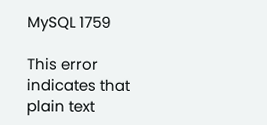MySQL 1759

This error indicates that plain text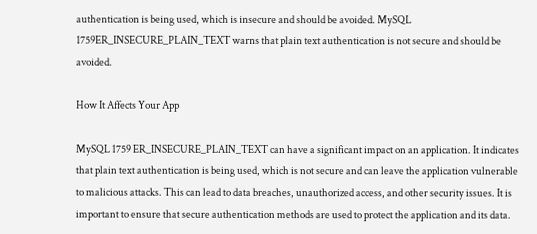authentication is being used, which is insecure and should be avoided. MySQL 1759ER_INSECURE_PLAIN_TEXT warns that plain text authentication is not secure and should be avoided.

How It Affects Your App

MySQL 1759 ER_INSECURE_PLAIN_TEXT can have a significant impact on an application. It indicates that plain text authentication is being used, which is not secure and can leave the application vulnerable to malicious attacks. This can lead to data breaches, unauthorized access, and other security issues. It is important to ensure that secure authentication methods are used to protect the application and its data.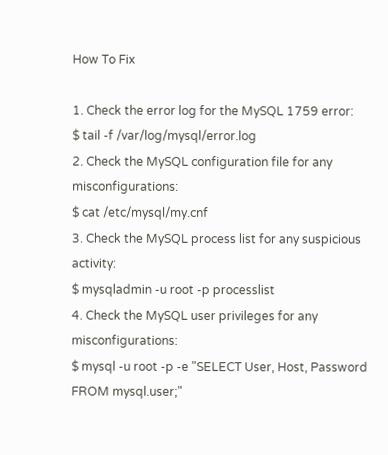How To Fix

1. Check the error log for the MySQL 1759 error:
$ tail -f /var/log/mysql/error.log
2. Check the MySQL configuration file for any misconfigurations:
$ cat /etc/mysql/my.cnf
3. Check the MySQL process list for any suspicious activity:
$ mysqladmin -u root -p processlist
4. Check the MySQL user privileges for any misconfigurations:
$ mysql -u root -p -e "SELECT User, Host, Password FROM mysql.user;"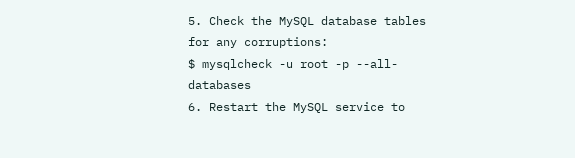5. Check the MySQL database tables for any corruptions:
$ mysqlcheck -u root -p --all-databases
6. Restart the MySQL service to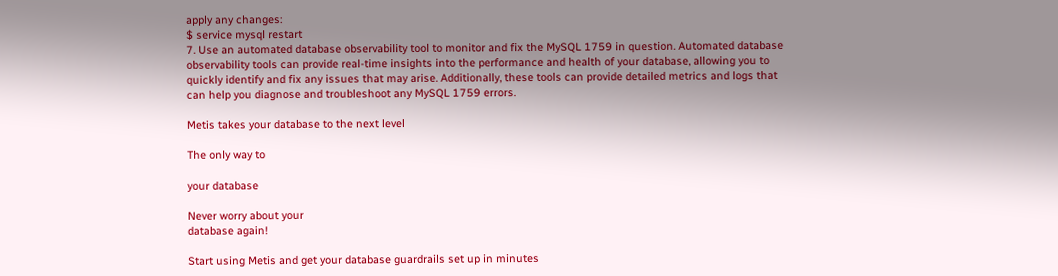apply any changes:
$ service mysql restart
7. Use an automated database observability tool to monitor and fix the MySQL 1759 in question. Automated database observability tools can provide real-time insights into the performance and health of your database, allowing you to quickly identify and fix any issues that may arise. Additionally, these tools can provide detailed metrics and logs that can help you diagnose and troubleshoot any MySQL 1759 errors.

Metis takes your database to the next level

The only way to

your database

Never worry about your
database again!

Start using Metis and get your database guardrails set up in minutes